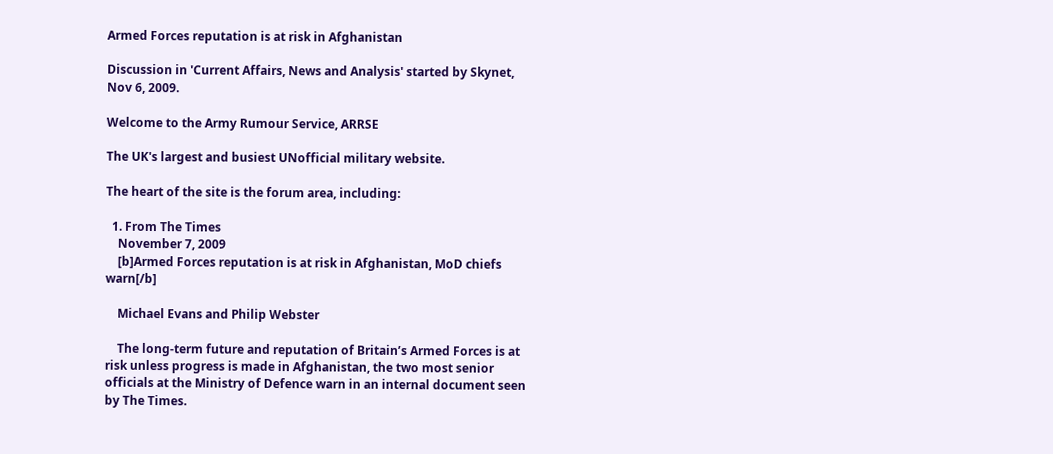Armed Forces reputation is at risk in Afghanistan

Discussion in 'Current Affairs, News and Analysis' started by Skynet, Nov 6, 2009.

Welcome to the Army Rumour Service, ARRSE

The UK's largest and busiest UNofficial military website.

The heart of the site is the forum area, including:

  1. From The Times
    November 7, 2009
    [b]Armed Forces reputation is at risk in Afghanistan, MoD chiefs warn[/b]

    Michael Evans and Philip Webster

    The long-term future and reputation of Britain’s Armed Forces is at risk unless progress is made in Afghanistan, the two most senior officials at the Ministry of Defence warn in an internal document seen by The Times.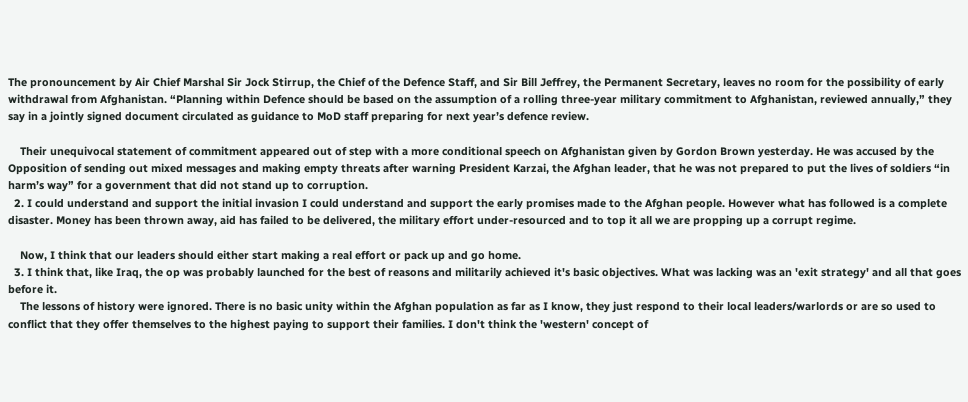The pronouncement by Air Chief Marshal Sir Jock Stirrup, the Chief of the Defence Staff, and Sir Bill Jeffrey, the Permanent Secretary, leaves no room for the possibility of early withdrawal from Afghanistan. “Planning within Defence should be based on the assumption of a rolling three-year military commitment to Afghanistan, reviewed annually,” they say in a jointly signed document circulated as guidance to MoD staff preparing for next year’s defence review.

    Their unequivocal statement of commitment appeared out of step with a more conditional speech on Afghanistan given by Gordon Brown yesterday. He was accused by the Opposition of sending out mixed messages and making empty threats after warning President Karzai, the Afghan leader, that he was not prepared to put the lives of soldiers “in harm’s way” for a government that did not stand up to corruption.
  2. I could understand and support the initial invasion I could understand and support the early promises made to the Afghan people. However what has followed is a complete disaster. Money has been thrown away, aid has failed to be delivered, the military effort under-resourced and to top it all we are propping up a corrupt regime.

    Now, I think that our leaders should either start making a real effort or pack up and go home.
  3. I think that, like Iraq, the op was probably launched for the best of reasons and militarily achieved it's basic objectives. What was lacking was an 'exit strategy' and all that goes before it.
    The lessons of history were ignored. There is no basic unity within the Afghan population as far as I know, they just respond to their local leaders/warlords or are so used to conflict that they offer themselves to the highest paying to support their families. I don't think the 'western' concept of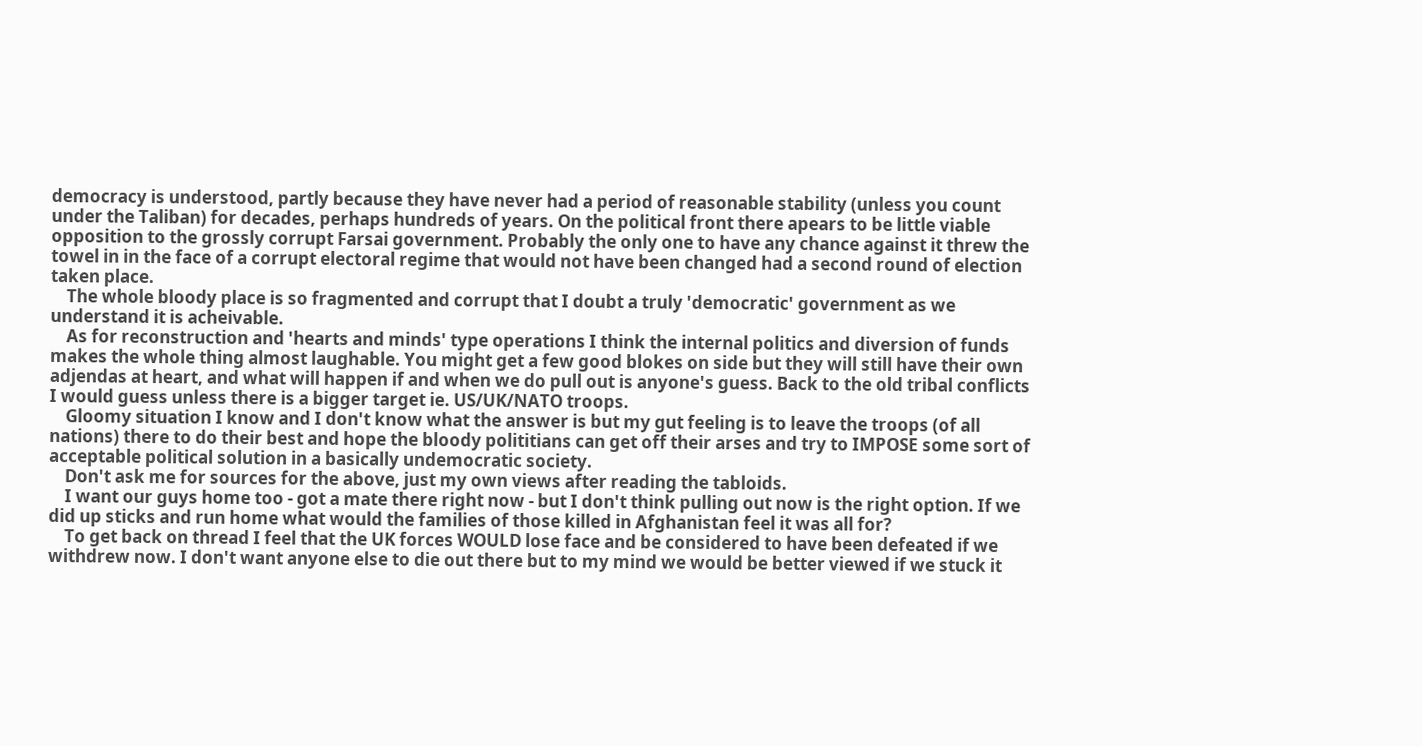democracy is understood, partly because they have never had a period of reasonable stability (unless you count under the Taliban) for decades, perhaps hundreds of years. On the political front there apears to be little viable opposition to the grossly corrupt Farsai government. Probably the only one to have any chance against it threw the towel in in the face of a corrupt electoral regime that would not have been changed had a second round of election taken place.
    The whole bloody place is so fragmented and corrupt that I doubt a truly 'democratic' government as we understand it is acheivable.
    As for reconstruction and 'hearts and minds' type operations I think the internal politics and diversion of funds makes the whole thing almost laughable. You might get a few good blokes on side but they will still have their own adjendas at heart, and what will happen if and when we do pull out is anyone's guess. Back to the old tribal conflicts I would guess unless there is a bigger target ie. US/UK/NATO troops.
    Gloomy situation I know and I don't know what the answer is but my gut feeling is to leave the troops (of all nations) there to do their best and hope the bloody polititians can get off their arses and try to IMPOSE some sort of acceptable political solution in a basically undemocratic society.
    Don't ask me for sources for the above, just my own views after reading the tabloids.
    I want our guys home too - got a mate there right now - but I don't think pulling out now is the right option. If we did up sticks and run home what would the families of those killed in Afghanistan feel it was all for?
    To get back on thread I feel that the UK forces WOULD lose face and be considered to have been defeated if we withdrew now. I don't want anyone else to die out there but to my mind we would be better viewed if we stuck it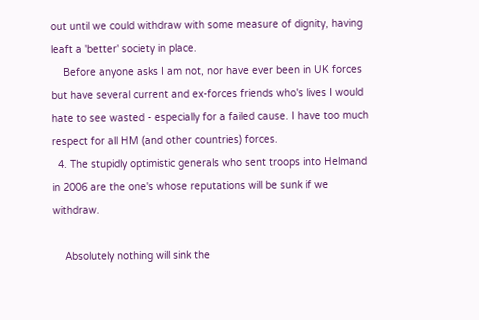out until we could withdraw with some measure of dignity, having leaft a 'better' society in place.
    Before anyone asks I am not, nor have ever been in UK forces but have several current and ex-forces friends who's lives I would hate to see wasted - especially for a failed cause. I have too much respect for all HM (and other countries) forces.
  4. The stupidly optimistic generals who sent troops into Helmand in 2006 are the one's whose reputations will be sunk if we withdraw.

    Absolutely nothing will sink the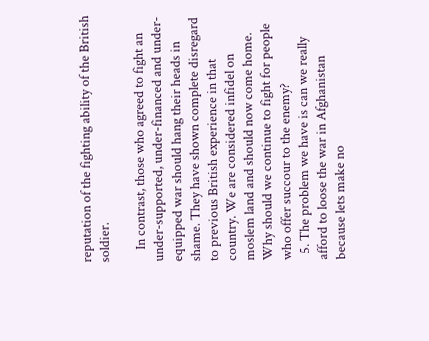reputation of the fighting ability of the British soldier.

    In contrast, those who agreed to fight an under-supported, under-financed and under-equipped war should hang their heads in shame. They have shown complete disregard to previous British experience in that country. We are considered infidel on moslem land and should now come home. Why should we continue to fight for people who offer succour to the enemy?
  5. The problem we have is can we really afford to loose the war in Afghanistan because lets make no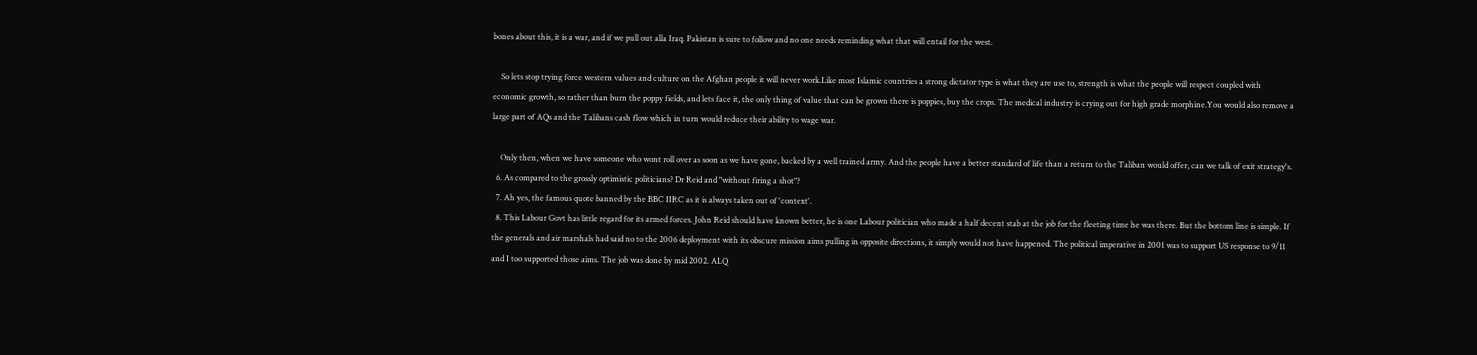bones about this, it is a war, and if we pull out alla Iraq. Pakistan is sure to follow and no one needs reminding what that will entail for the west.

    So lets stop trying force western values and culture on the Afghan people it will never work.Like most Islamic countries a strong dictator type is what they are use to, strength is what the people will respect coupled with economic growth, so rather than burn the poppy fields, and lets face it, the only thing of value that can be grown there is poppies, buy the crops. The medical industry is crying out for high grade morphine.You would also remove a large part of AQs and the Talibans cash flow which in turn would reduce their ability to wage war.

    Only then, when we have someone who wont roll over as soon as we have gone, backed by a well trained army. And the people have a better standard of life than a return to the Taliban would offer, can we talk of exit strategy's.
  6. As compared to the grossly optimistic politicians? Dr Reid and "without firing a shot"?
  7. Ah yes, the famous quote banned by the BBC IIRC as it is always taken out of 'context'.
  8. This Labour Govt has little regard for its armed forces. John Reid should have known better, he is one Labour politician who made a half decent stab at the job for the fleeting time he was there. But the bottom line is simple. If the generals and air marshals had said no to the 2006 deployment with its obscure mission aims pulling in opposite directions, it simply would not have happened. The political imperative in 2001 was to support US response to 9/11 and I too supported those aims. The job was done by mid 2002. ALQ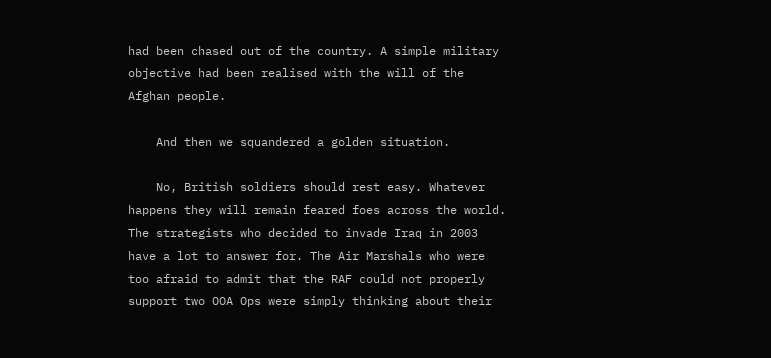had been chased out of the country. A simple military objective had been realised with the will of the Afghan people.

    And then we squandered a golden situation.

    No, British soldiers should rest easy. Whatever happens they will remain feared foes across the world. The strategists who decided to invade Iraq in 2003 have a lot to answer for. The Air Marshals who were too afraid to admit that the RAF could not properly support two OOA Ops were simply thinking about their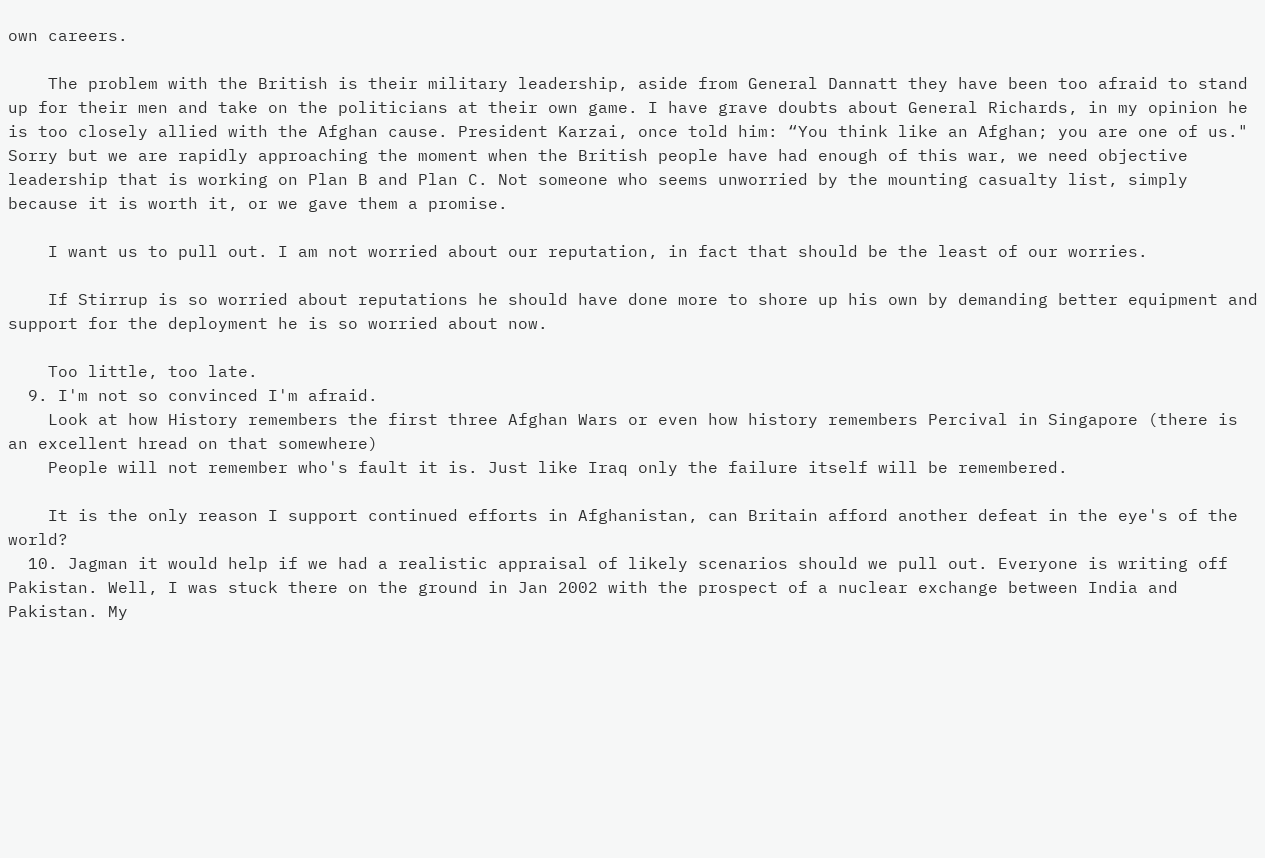own careers.

    The problem with the British is their military leadership, aside from General Dannatt they have been too afraid to stand up for their men and take on the politicians at their own game. I have grave doubts about General Richards, in my opinion he is too closely allied with the Afghan cause. President Karzai, once told him: “You think like an Afghan; you are one of us." Sorry but we are rapidly approaching the moment when the British people have had enough of this war, we need objective leadership that is working on Plan B and Plan C. Not someone who seems unworried by the mounting casualty list, simply because it is worth it, or we gave them a promise.

    I want us to pull out. I am not worried about our reputation, in fact that should be the least of our worries.

    If Stirrup is so worried about reputations he should have done more to shore up his own by demanding better equipment and support for the deployment he is so worried about now.

    Too little, too late.
  9. I'm not so convinced I'm afraid.
    Look at how History remembers the first three Afghan Wars or even how history remembers Percival in Singapore (there is an excellent hread on that somewhere)
    People will not remember who's fault it is. Just like Iraq only the failure itself will be remembered.

    It is the only reason I support continued efforts in Afghanistan, can Britain afford another defeat in the eye's of the world?
  10. Jagman it would help if we had a realistic appraisal of likely scenarios should we pull out. Everyone is writing off Pakistan. Well, I was stuck there on the ground in Jan 2002 with the prospect of a nuclear exchange between India and Pakistan. My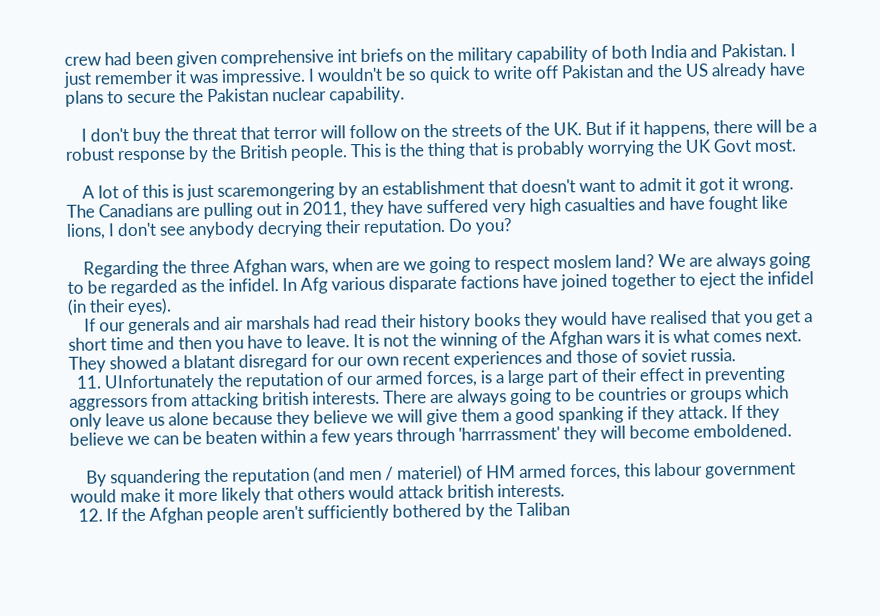crew had been given comprehensive int briefs on the military capability of both India and Pakistan. I just remember it was impressive. I wouldn't be so quick to write off Pakistan and the US already have plans to secure the Pakistan nuclear capability.

    I don't buy the threat that terror will follow on the streets of the UK. But if it happens, there will be a robust response by the British people. This is the thing that is probably worrying the UK Govt most.

    A lot of this is just scaremongering by an establishment that doesn't want to admit it got it wrong. The Canadians are pulling out in 2011, they have suffered very high casualties and have fought like lions, I don't see anybody decrying their reputation. Do you?

    Regarding the three Afghan wars, when are we going to respect moslem land? We are always going to be regarded as the infidel. In Afg various disparate factions have joined together to eject the infidel (in their eyes).
    If our generals and air marshals had read their history books they would have realised that you get a short time and then you have to leave. It is not the winning of the Afghan wars it is what comes next. They showed a blatant disregard for our own recent experiences and those of soviet russia.
  11. UInfortunately the reputation of our armed forces, is a large part of their effect in preventing aggressors from attacking british interests. There are always going to be countries or groups which only leave us alone because they believe we will give them a good spanking if they attack. If they believe we can be beaten within a few years through 'harrrassment' they will become emboldened.

    By squandering the reputation (and men / materiel) of HM armed forces, this labour government would make it more likely that others would attack british interests.
  12. If the Afghan people aren't sufficiently bothered by the Taliban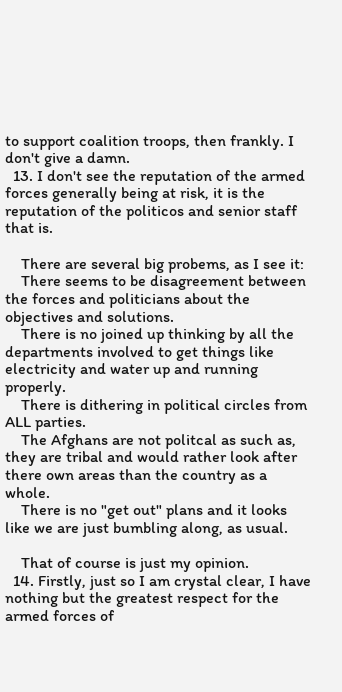to support coalition troops, then frankly. I don't give a damn.
  13. I don't see the reputation of the armed forces generally being at risk, it is the reputation of the politicos and senior staff that is.

    There are several big probems, as I see it:
    There seems to be disagreement between the forces and politicians about the objectives and solutions.
    There is no joined up thinking by all the departments involved to get things like electricity and water up and running properly.
    There is dithering in political circles from ALL parties.
    The Afghans are not politcal as such as, they are tribal and would rather look after there own areas than the country as a whole.
    There is no "get out" plans and it looks like we are just bumbling along, as usual.

    That of course is just my opinion.
  14. Firstly, just so I am crystal clear, I have nothing but the greatest respect for the armed forces of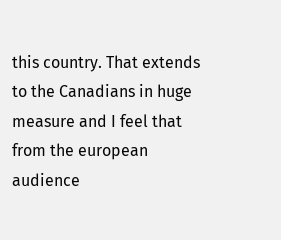this country. That extends to the Canadians in huge measure and I feel that from the european audience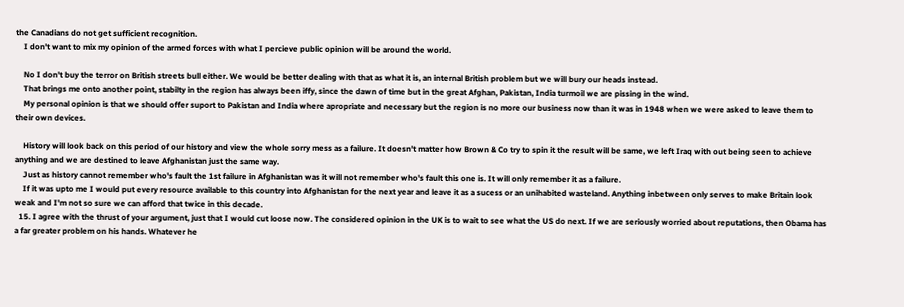the Canadians do not get sufficient recognition.
    I don't want to mix my opinion of the armed forces with what I percieve public opinion will be around the world.

    No I don't buy the terror on British streets bull either. We would be better dealing with that as what it is, an internal British problem but we will bury our heads instead.
    That brings me onto another point, stabilty in the region has always been iffy, since the dawn of time but in the great Afghan, Pakistan, India turmoil we are pissing in the wind.
    My personal opinion is that we should offer suport to Pakistan and India where apropriate and necessary but the region is no more our business now than it was in 1948 when we were asked to leave them to their own devices.

    History will look back on this period of our history and view the whole sorry mess as a failure. It doesn't matter how Brown & Co try to spin it the result will be same, we left Iraq with out being seen to achieve anything and we are destined to leave Afghanistan just the same way.
    Just as history cannot remember who's fault the 1st failure in Afghanistan was it will not remember who's fault this one is. It will only remember it as a failure.
    If it was upto me I would put every resource available to this country into Afghanistan for the next year and leave it as a sucess or an unihabited wasteland. Anything inbetween only serves to make Britain look weak and I'm not so sure we can afford that twice in this decade.
  15. I agree with the thrust of your argument, just that I would cut loose now. The considered opinion in the UK is to wait to see what the US do next. If we are seriously worried about reputations, then Obama has a far greater problem on his hands. Whatever he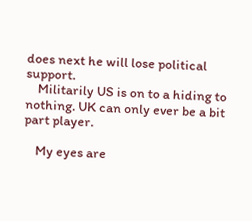does next he will lose political support.
    Militarily US is on to a hiding to nothing. UK can only ever be a bit part player.

    My eyes are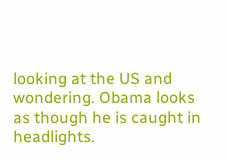looking at the US and wondering. Obama looks as though he is caught in headlights.